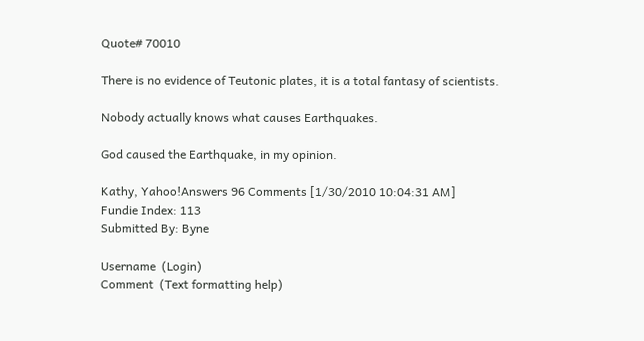Quote# 70010

There is no evidence of Teutonic plates, it is a total fantasy of scientists.

Nobody actually knows what causes Earthquakes.

God caused the Earthquake, in my opinion.

Kathy, Yahoo!Answers 96 Comments [1/30/2010 10:04:31 AM]
Fundie Index: 113
Submitted By: Byne

Username  (Login)
Comment  (Text formatting help)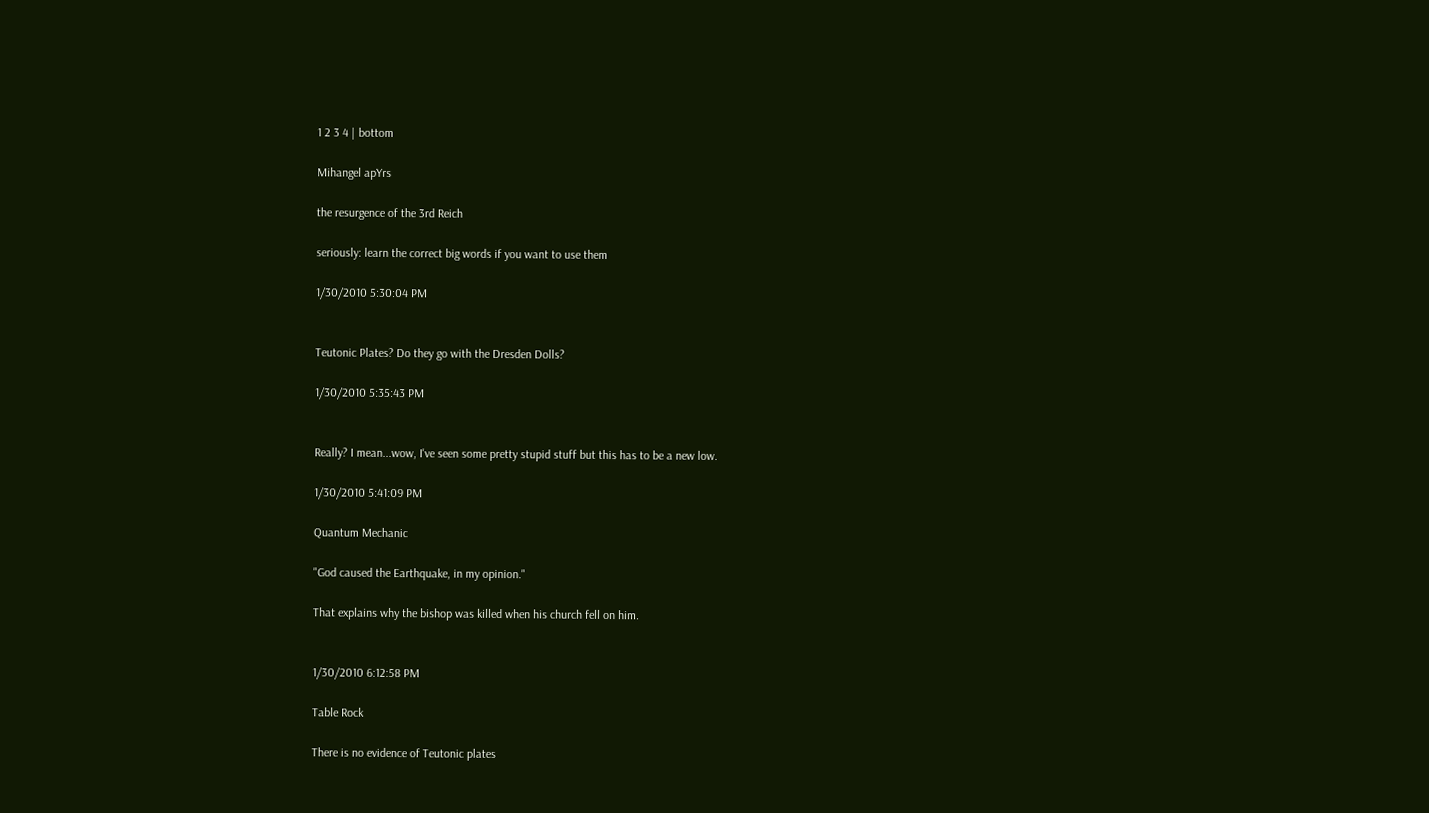1 2 3 4 | bottom

Mihangel apYrs

the resurgence of the 3rd Reich

seriously: learn the correct big words if you want to use them

1/30/2010 5:30:04 PM


Teutonic Plates? Do they go with the Dresden Dolls?

1/30/2010 5:35:43 PM


Really? I mean...wow, I've seen some pretty stupid stuff but this has to be a new low.

1/30/2010 5:41:09 PM

Quantum Mechanic

"God caused the Earthquake, in my opinion."

That explains why the bishop was killed when his church fell on him.


1/30/2010 6:12:58 PM

Table Rock

There is no evidence of Teutonic plates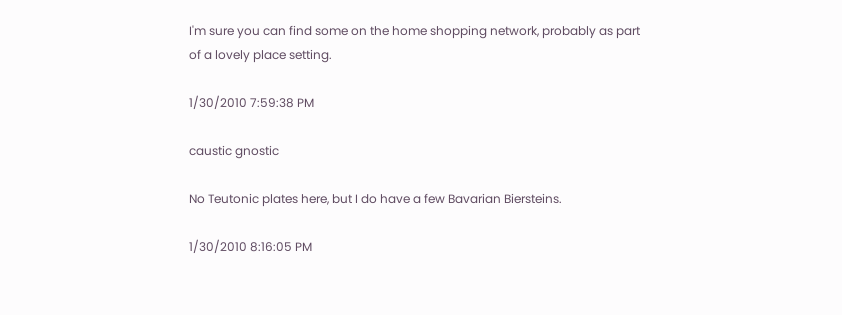I'm sure you can find some on the home shopping network, probably as part of a lovely place setting.

1/30/2010 7:59:38 PM

caustic gnostic

No Teutonic plates here, but I do have a few Bavarian Biersteins.

1/30/2010 8:16:05 PM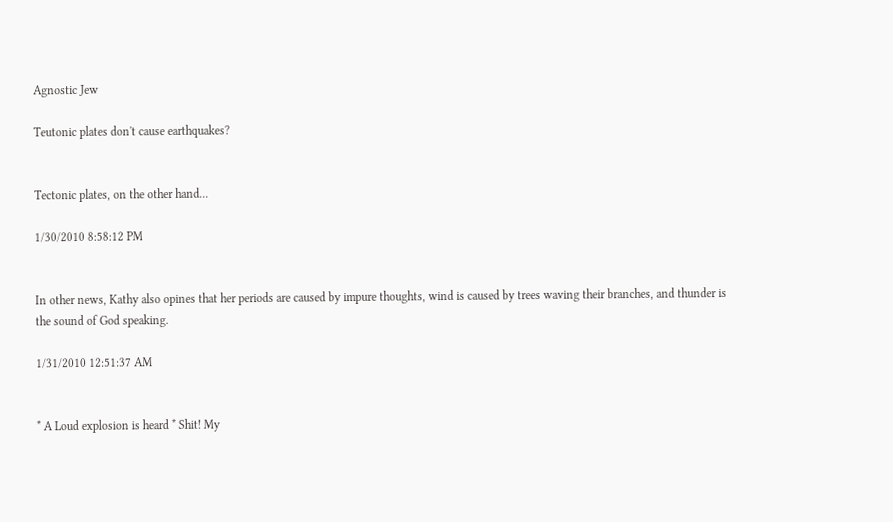Agnostic Jew

Teutonic plates don't cause earthquakes?


Tectonic plates, on the other hand...

1/30/2010 8:58:12 PM


In other news, Kathy also opines that her periods are caused by impure thoughts, wind is caused by trees waving their branches, and thunder is the sound of God speaking.

1/31/2010 12:51:37 AM


* A Loud explosion is heard * Shit! My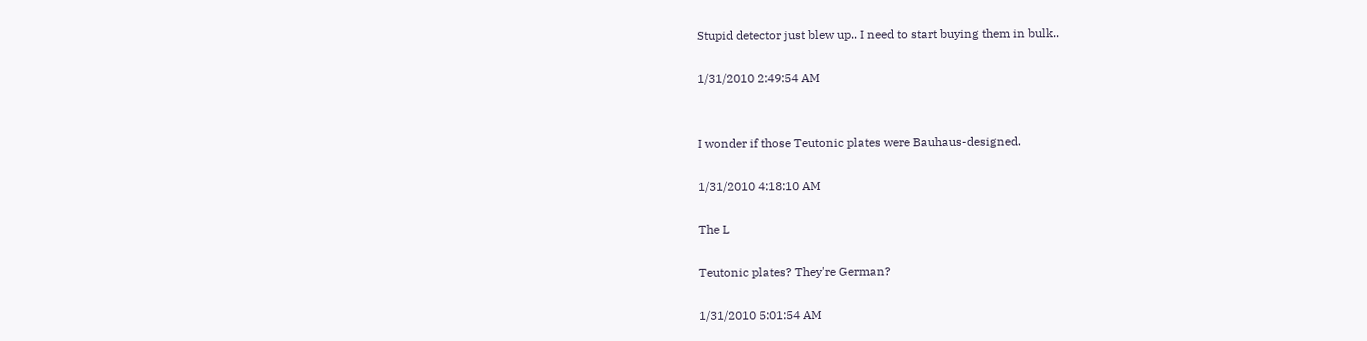Stupid detector just blew up.. I need to start buying them in bulk..

1/31/2010 2:49:54 AM


I wonder if those Teutonic plates were Bauhaus-designed.

1/31/2010 4:18:10 AM

The L

Teutonic plates? They're German?

1/31/2010 5:01:54 AM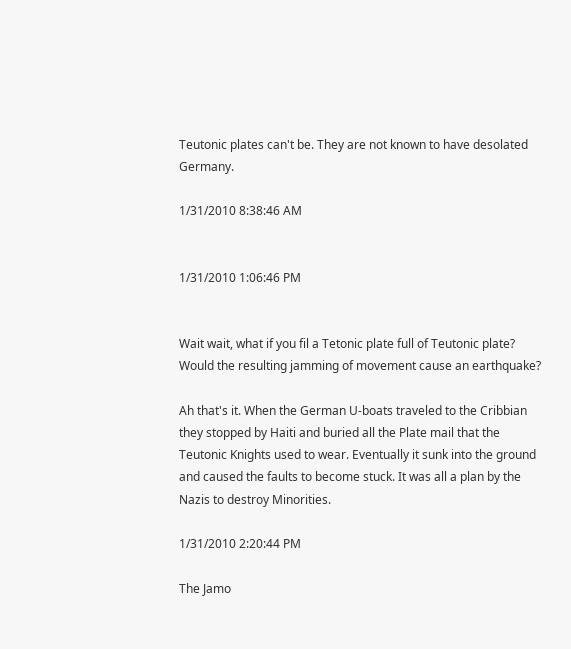Teutonic plates can't be. They are not known to have desolated Germany.

1/31/2010 8:38:46 AM


1/31/2010 1:06:46 PM


Wait wait, what if you fil a Tetonic plate full of Teutonic plate? Would the resulting jamming of movement cause an earthquake?

Ah that's it. When the German U-boats traveled to the Cribbian they stopped by Haiti and buried all the Plate mail that the Teutonic Knights used to wear. Eventually it sunk into the ground and caused the faults to become stuck. It was all a plan by the Nazis to destroy Minorities.

1/31/2010 2:20:44 PM

The Jamo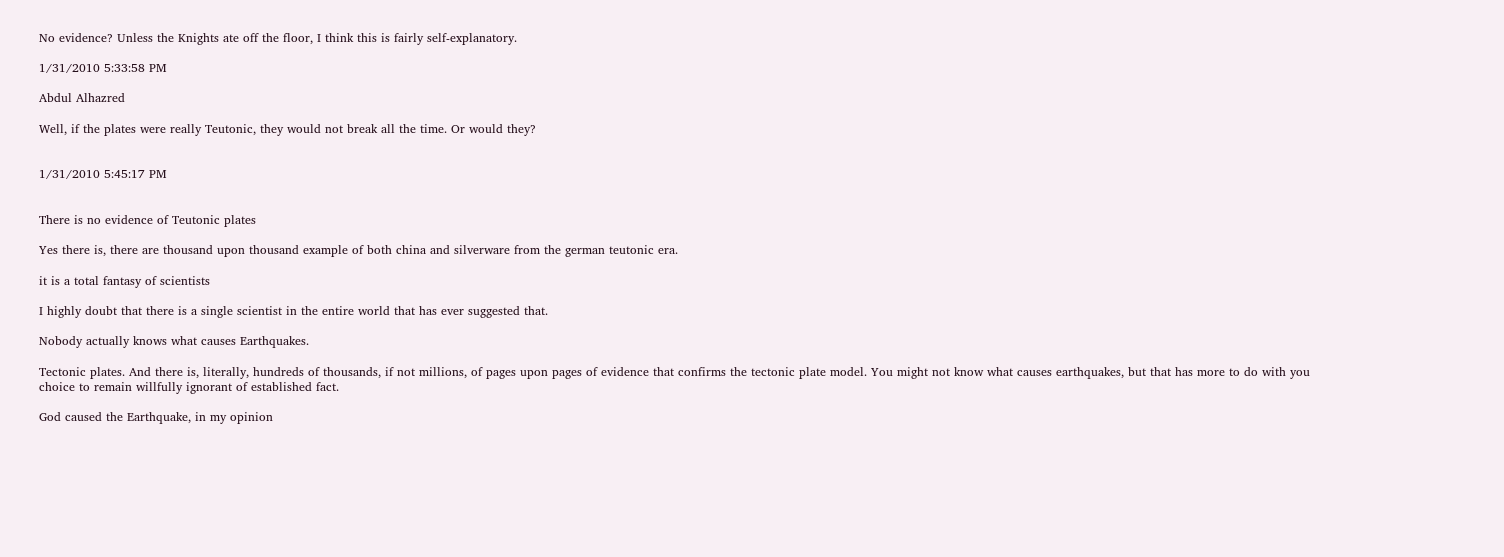No evidence? Unless the Knights ate off the floor, I think this is fairly self-explanatory.

1/31/2010 5:33:58 PM

Abdul Alhazred

Well, if the plates were really Teutonic, they would not break all the time. Or would they?


1/31/2010 5:45:17 PM


There is no evidence of Teutonic plates

Yes there is, there are thousand upon thousand example of both china and silverware from the german teutonic era.

it is a total fantasy of scientists

I highly doubt that there is a single scientist in the entire world that has ever suggested that.

Nobody actually knows what causes Earthquakes.

Tectonic plates. And there is, literally, hundreds of thousands, if not millions, of pages upon pages of evidence that confirms the tectonic plate model. You might not know what causes earthquakes, but that has more to do with you choice to remain willfully ignorant of established fact.

God caused the Earthquake, in my opinion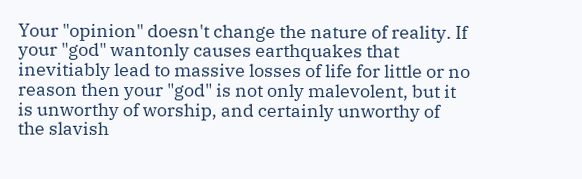Your "opinion" doesn't change the nature of reality. If your "god" wantonly causes earthquakes that inevitiably lead to massive losses of life for little or no reason then your "god" is not only malevolent, but it is unworthy of worship, and certainly unworthy of the slavish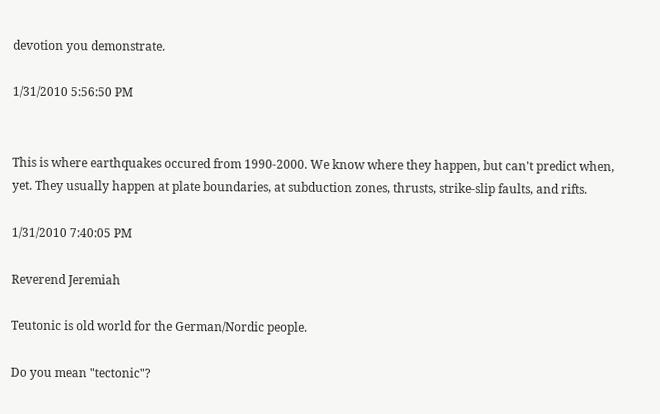devotion you demonstrate.

1/31/2010 5:56:50 PM


This is where earthquakes occured from 1990-2000. We know where they happen, but can't predict when, yet. They usually happen at plate boundaries, at subduction zones, thrusts, strike-slip faults, and rifts.

1/31/2010 7:40:05 PM

Reverend Jeremiah

Teutonic is old world for the German/Nordic people.

Do you mean "tectonic"?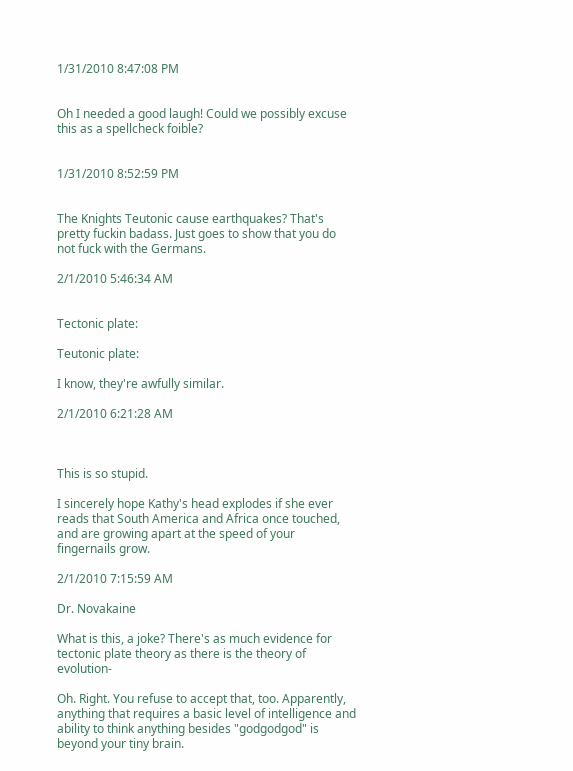1/31/2010 8:47:08 PM


Oh I needed a good laugh! Could we possibly excuse this as a spellcheck foible?


1/31/2010 8:52:59 PM


The Knights Teutonic cause earthquakes? That's pretty fuckin badass. Just goes to show that you do not fuck with the Germans.

2/1/2010 5:46:34 AM


Tectonic plate:

Teutonic plate:

I know, they're awfully similar.

2/1/2010 6:21:28 AM



This is so stupid.

I sincerely hope Kathy's head explodes if she ever reads that South America and Africa once touched, and are growing apart at the speed of your fingernails grow.

2/1/2010 7:15:59 AM

Dr. Novakaine

What is this, a joke? There's as much evidence for tectonic plate theory as there is the theory of evolution-

Oh. Right. You refuse to accept that, too. Apparently, anything that requires a basic level of intelligence and ability to think anything besides "godgodgod" is beyond your tiny brain.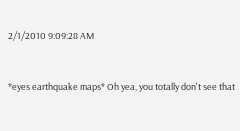2/1/2010 9:09:28 AM


*eyes earthquake maps* Oh yea, you totally don't see that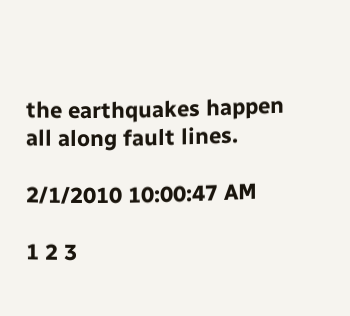the earthquakes happen all along fault lines.

2/1/2010 10:00:47 AM

1 2 3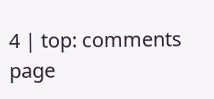4 | top: comments page